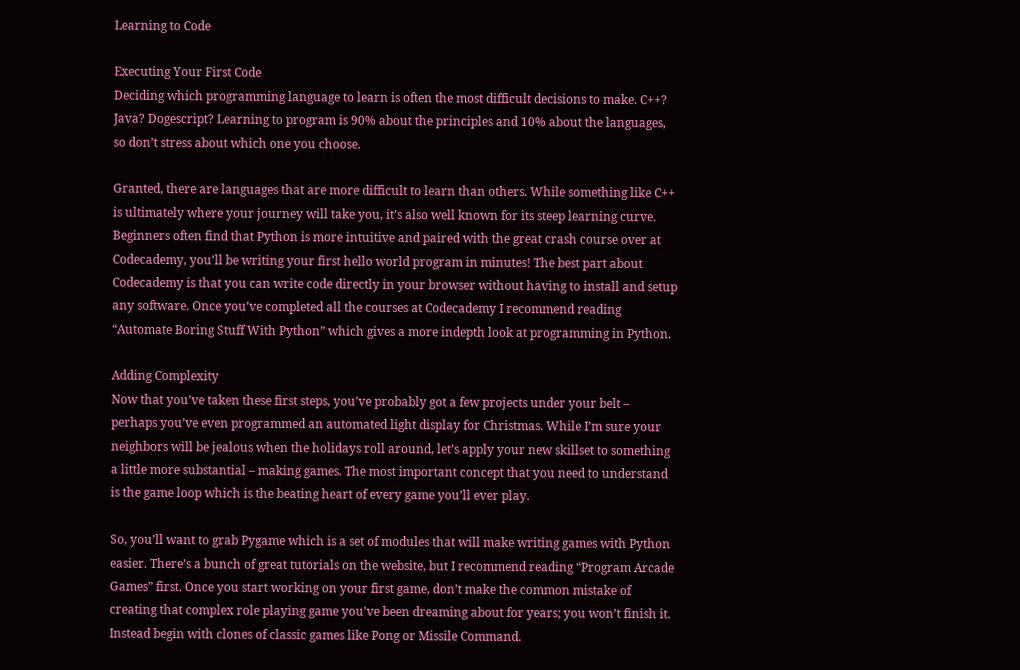Learning to Code

Executing Your First Code
Deciding which programming language to learn is often the most difficult decisions to make. C++? Java? Dogescript? Learning to program is 90% about the principles and 10% about the languages, so don’t stress about which one you choose.

Granted, there are languages that are more difficult to learn than others. While something like C++ is ultimately where your journey will take you, it’s also well known for its steep learning curve. Beginners often find that Python is more intuitive and paired with the great crash course over at Codecademy, you’ll be writing your first hello world program in minutes! The best part about Codecademy is that you can write code directly in your browser without having to install and setup any software. Once you’ve completed all the courses at Codecademy I recommend reading “Automate Boring Stuff With Python” which gives a more indepth look at programming in Python.

Adding Complexity
Now that you’ve taken these first steps, you’ve probably got a few projects under your belt – perhaps you’ve even programmed an automated light display for Christmas. While I’m sure your neighbors will be jealous when the holidays roll around, let’s apply your new skillset to something a little more substantial – making games. The most important concept that you need to understand is the game loop which is the beating heart of every game you’ll ever play.

So, you’ll want to grab Pygame which is a set of modules that will make writing games with Python easier. There’s a bunch of great tutorials on the website, but I recommend reading “Program Arcade Games” first. Once you start working on your first game, don’t make the common mistake of creating that complex role playing game you’ve been dreaming about for years; you won’t finish it. Instead begin with clones of classic games like Pong or Missile Command.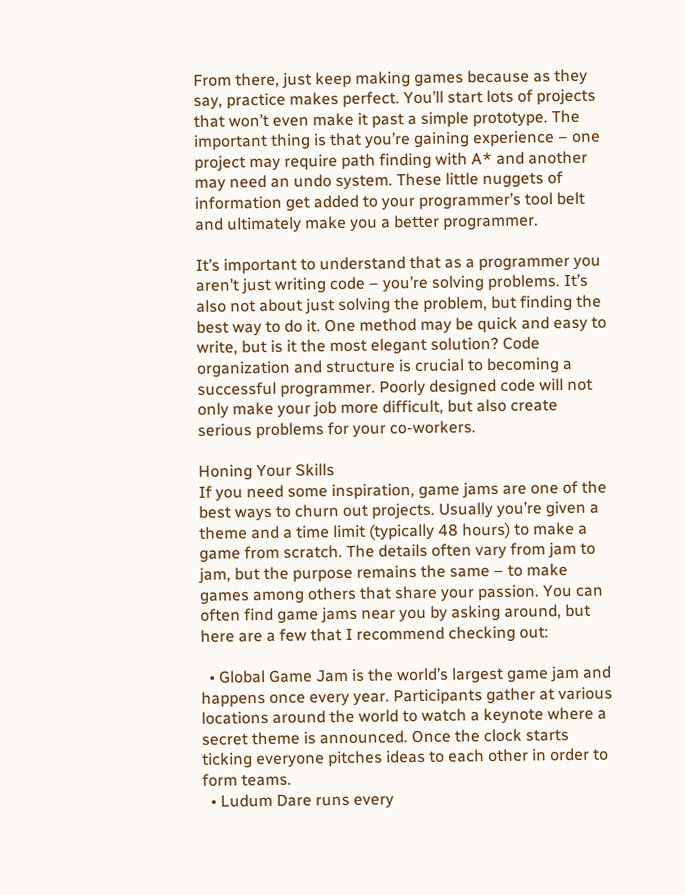From there, just keep making games because as they say, practice makes perfect. You’ll start lots of projects that won’t even make it past a simple prototype. The important thing is that you’re gaining experience – one project may require path finding with A* and another may need an undo system. These little nuggets of information get added to your programmer’s tool belt and ultimately make you a better programmer.

It’s important to understand that as a programmer you aren’t just writing code – you’re solving problems. It’s also not about just solving the problem, but finding the best way to do it. One method may be quick and easy to write, but is it the most elegant solution? Code organization and structure is crucial to becoming a successful programmer. Poorly designed code will not only make your job more difficult, but also create serious problems for your co-workers.

Honing Your Skills
If you need some inspiration, game jams are one of the best ways to churn out projects. Usually you’re given a theme and a time limit (typically 48 hours) to make a game from scratch. The details often vary from jam to jam, but the purpose remains the same – to make games among others that share your passion. You can often find game jams near you by asking around, but here are a few that I recommend checking out:

  • Global Game Jam is the world’s largest game jam and happens once every year. Participants gather at various locations around the world to watch a keynote where a secret theme is announced. Once the clock starts ticking everyone pitches ideas to each other in order to form teams.
  • Ludum Dare runs every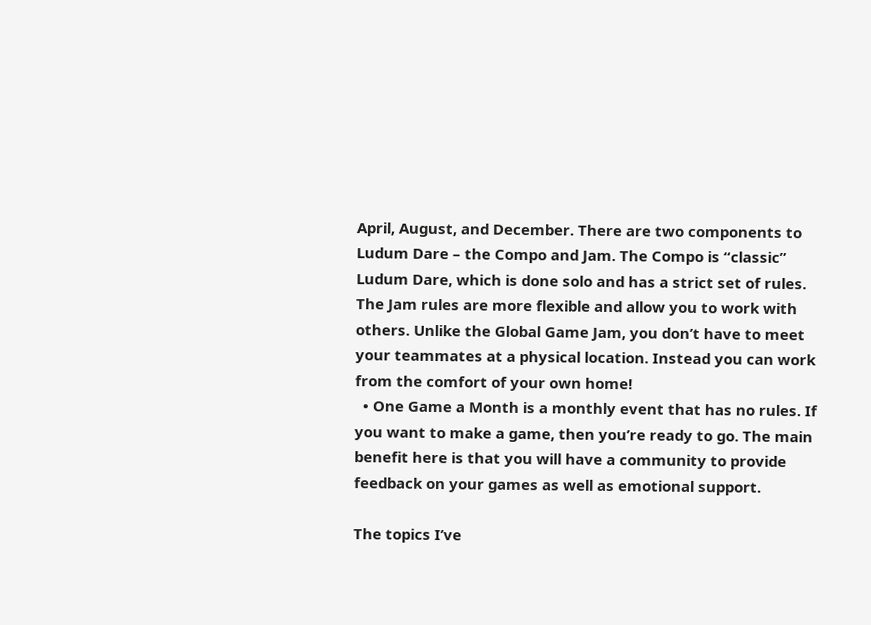April, August, and December. There are two components to Ludum Dare – the Compo and Jam. The Compo is “classic” Ludum Dare, which is done solo and has a strict set of rules. The Jam rules are more flexible and allow you to work with others. Unlike the Global Game Jam, you don’t have to meet your teammates at a physical location. Instead you can work from the comfort of your own home!
  • One Game a Month is a monthly event that has no rules. If you want to make a game, then you’re ready to go. The main benefit here is that you will have a community to provide feedback on your games as well as emotional support.

The topics I’ve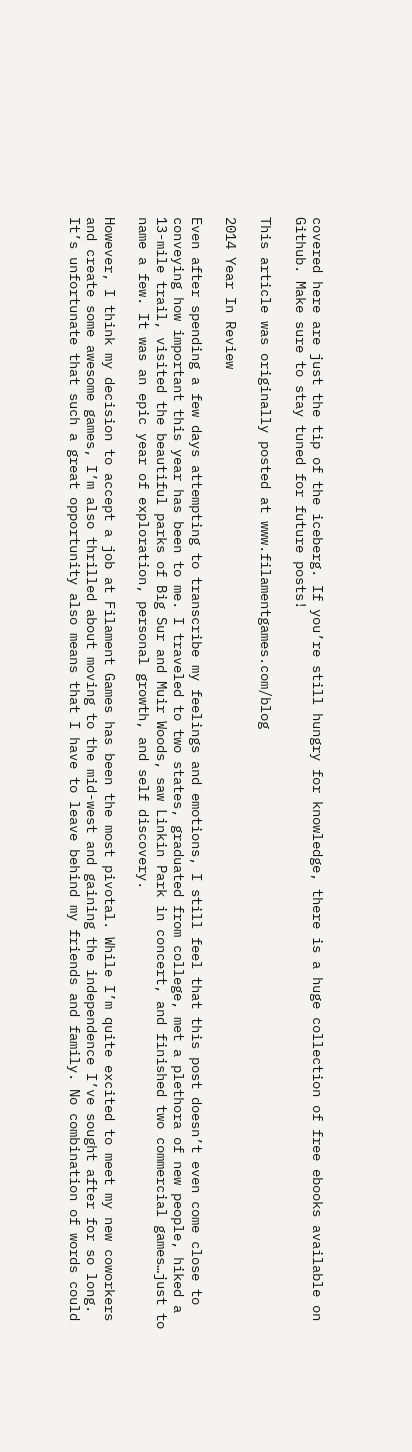covered here are just the tip of the iceberg. If you’re still hungry for knowledge, there is a huge collection of free ebooks available on Github. Make sure to stay tuned for future posts!

This article was originally posted at www.filamentgames.com/blog

2014 Year In Review

Even after spending a few days attempting to transcribe my feelings and emotions, I still feel that this post doesn’t even come close to conveying how important this year has been to me. I traveled to two states, graduated from college, met a plethora of new people, hiked a 13-mile trail, visited the beautiful parks of Big Sur and Muir Woods, saw Linkin Park in concert, and finished two commercial games…just to name a few. It was an epic year of exploration, personal growth, and self discovery.

However, I think my decision to accept a job at Filament Games has been the most pivotal. While I’m quite excited to meet my new coworkers and create some awesome games, I’m also thrilled about moving to the mid-west and gaining the independence I’ve sought after for so long. It’s unfortunate that such a great opportunity also means that I have to leave behind my friends and family. No combination of words could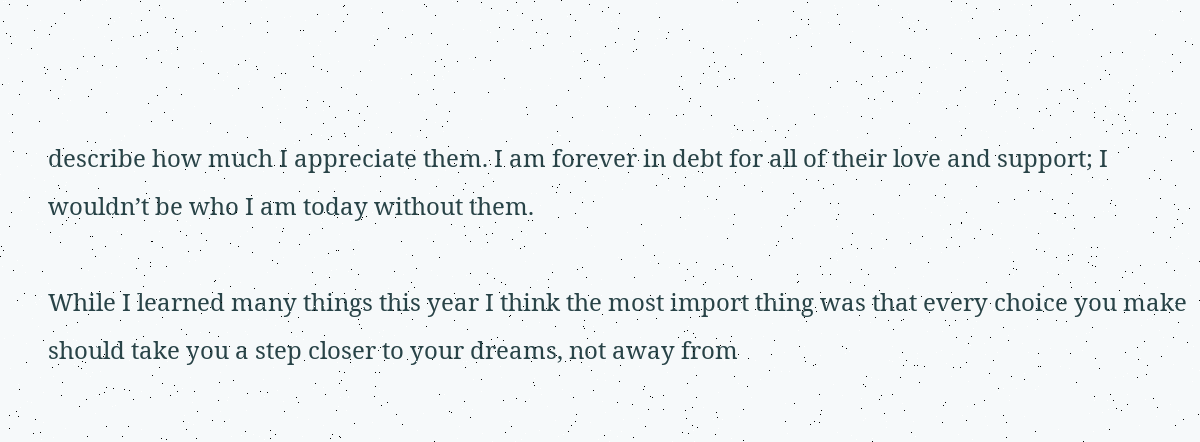describe how much I appreciate them. I am forever in debt for all of their love and support; I wouldn’t be who I am today without them.

While I learned many things this year I think the most import thing was that every choice you make should take you a step closer to your dreams, not away from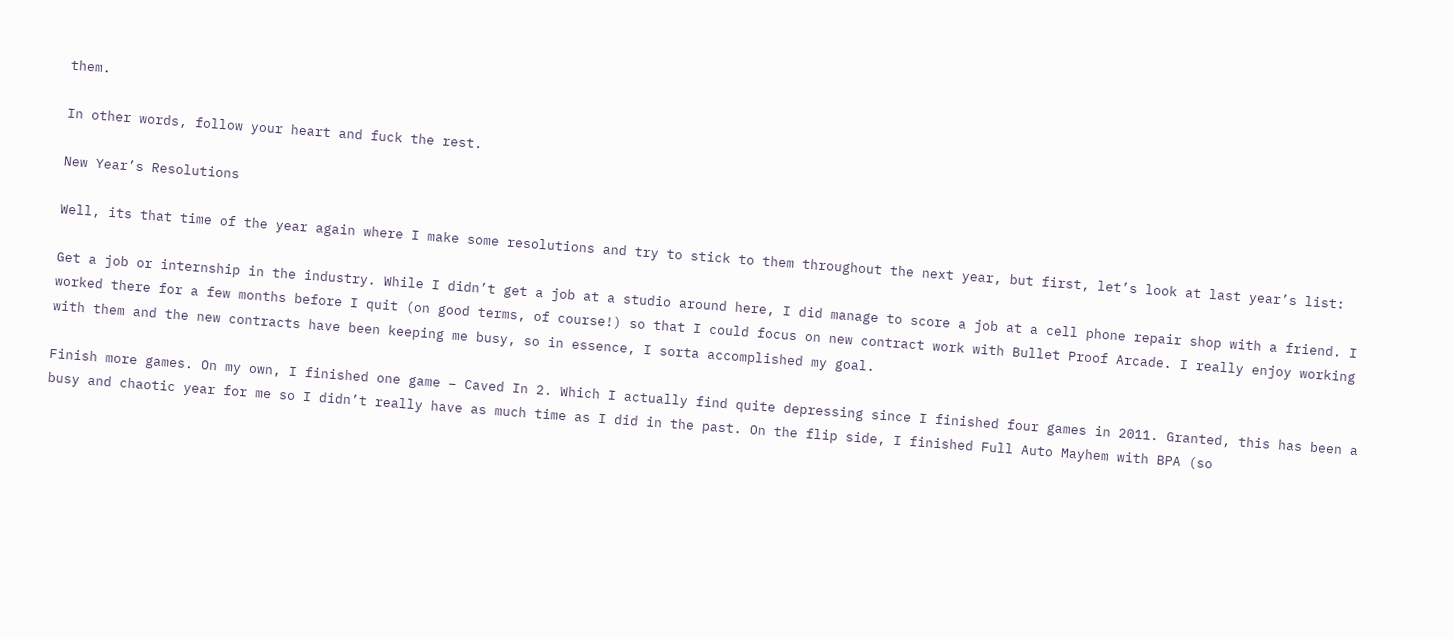them.

In other words, follow your heart and fuck the rest.

New Year’s Resolutions

Well, its that time of the year again where I make some resolutions and try to stick to them throughout the next year, but first, let’s look at last year’s list:

Get a job or internship in the industry. While I didn’t get a job at a studio around here, I did manage to score a job at a cell phone repair shop with a friend. I worked there for a few months before I quit (on good terms, of course!) so that I could focus on new contract work with Bullet Proof Arcade. I really enjoy working with them and the new contracts have been keeping me busy, so in essence, I sorta accomplished my goal.

Finish more games. On my own, I finished one game – Caved In 2. Which I actually find quite depressing since I finished four games in 2011. Granted, this has been a busy and chaotic year for me so I didn’t really have as much time as I did in the past. On the flip side, I finished Full Auto Mayhem with BPA (so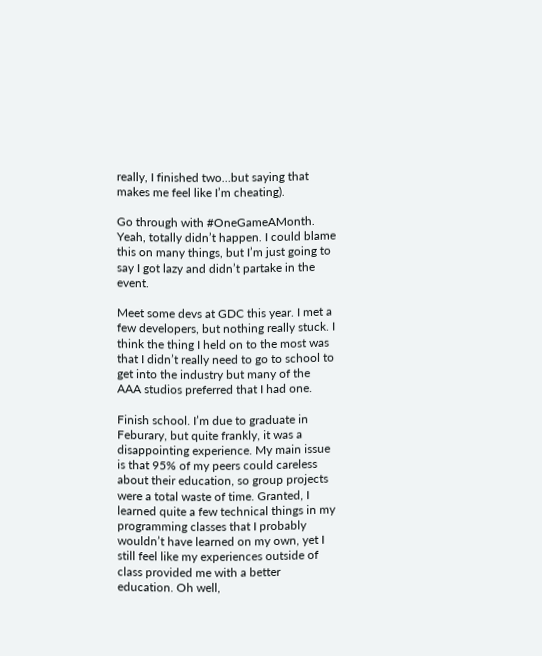really, I finished two…but saying that makes me feel like I’m cheating).

Go through with #OneGameAMonth. Yeah, totally didn’t happen. I could blame this on many things, but I’m just going to say I got lazy and didn’t partake in the event.

Meet some devs at GDC this year. I met a few developers, but nothing really stuck. I think the thing I held on to the most was that I didn’t really need to go to school to get into the industry but many of the AAA studios preferred that I had one.

Finish school. I’m due to graduate in Feburary, but quite frankly, it was a disappointing experience. My main issue is that 95% of my peers could careless about their education, so group projects were a total waste of time. Granted, I learned quite a few technical things in my programming classes that I probably wouldn’t have learned on my own, yet I still feel like my experiences outside of class provided me with a better education. Oh well,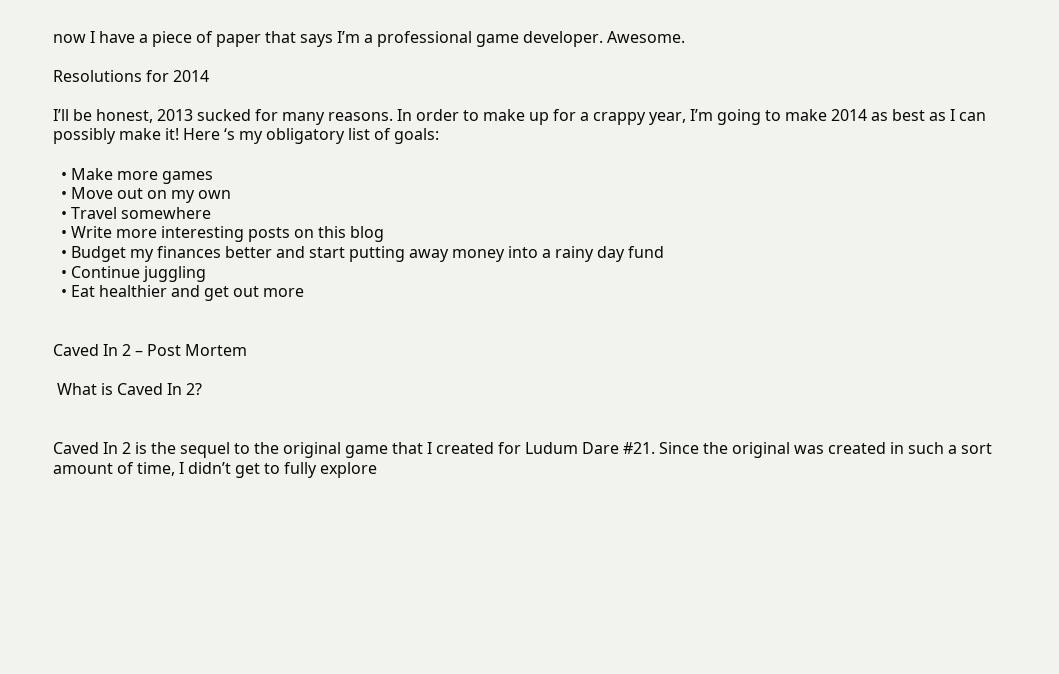now I have a piece of paper that says I’m a professional game developer. Awesome.

Resolutions for 2014

I’ll be honest, 2013 sucked for many reasons. In order to make up for a crappy year, I’m going to make 2014 as best as I can possibly make it! Here ‘s my obligatory list of goals:

  • Make more games
  • Move out on my own
  • Travel somewhere
  • Write more interesting posts on this blog
  • Budget my finances better and start putting away money into a rainy day fund
  • Continue juggling
  • Eat healthier and get out more


Caved In 2 – Post Mortem

 What is Caved In 2?


Caved In 2 is the sequel to the original game that I created for Ludum Dare #21. Since the original was created in such a sort amount of time, I didn’t get to fully explore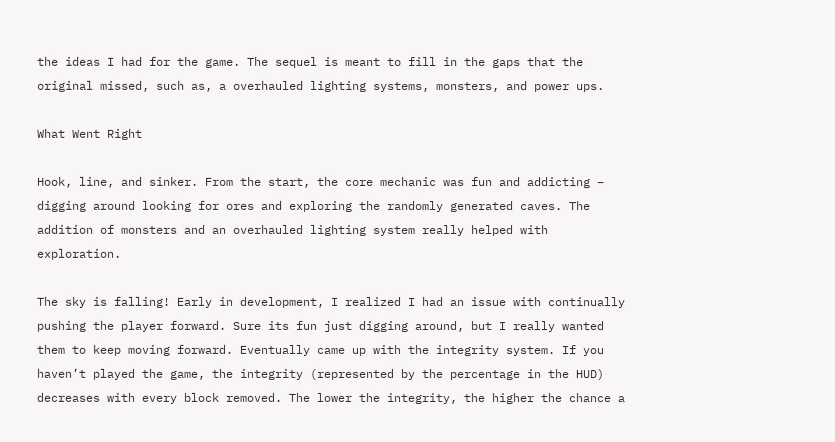the ideas I had for the game. The sequel is meant to fill in the gaps that the original missed, such as, a overhauled lighting systems, monsters, and power ups.

What Went Right

Hook, line, and sinker. From the start, the core mechanic was fun and addicting – digging around looking for ores and exploring the randomly generated caves. The addition of monsters and an overhauled lighting system really helped with exploration.

The sky is falling! Early in development, I realized I had an issue with continually pushing the player forward. Sure its fun just digging around, but I really wanted them to keep moving forward. Eventually came up with the integrity system. If you haven’t played the game, the integrity (represented by the percentage in the HUD) decreases with every block removed. The lower the integrity, the higher the chance a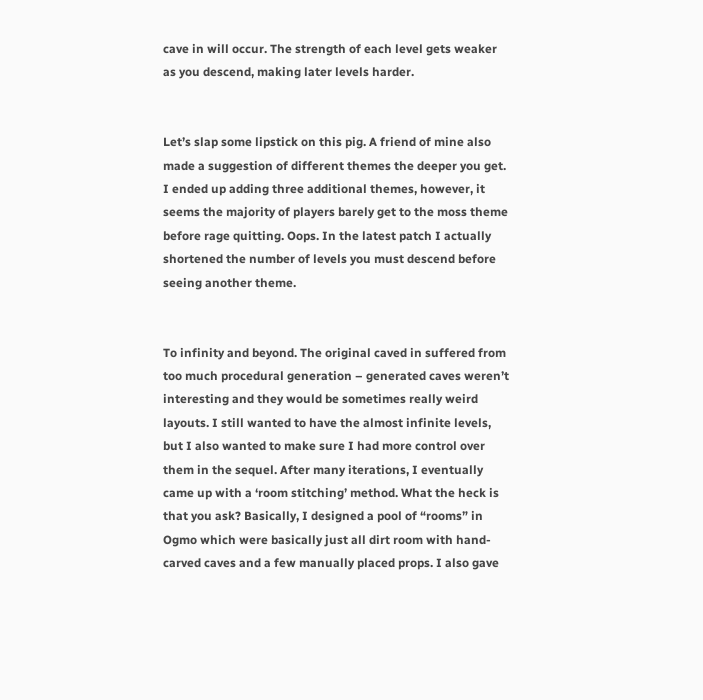cave in will occur. The strength of each level gets weaker as you descend, making later levels harder.


Let’s slap some lipstick on this pig. A friend of mine also made a suggestion of different themes the deeper you get. I ended up adding three additional themes, however, it seems the majority of players barely get to the moss theme before rage quitting. Oops. In the latest patch I actually shortened the number of levels you must descend before seeing another theme.


To infinity and beyond. The original caved in suffered from too much procedural generation – generated caves weren’t interesting and they would be sometimes really weird layouts. I still wanted to have the almost infinite levels, but I also wanted to make sure I had more control over them in the sequel. After many iterations, I eventually came up with a ‘room stitching’ method. What the heck is that you ask? Basically, I designed a pool of “rooms” in Ogmo which were basically just all dirt room with hand-carved caves and a few manually placed props. I also gave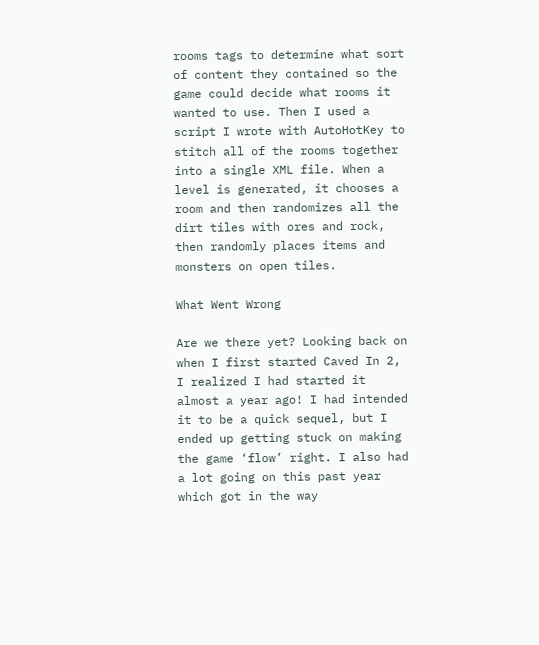rooms tags to determine what sort of content they contained so the game could decide what rooms it wanted to use. Then I used a script I wrote with AutoHotKey to stitch all of the rooms together into a single XML file. When a level is generated, it chooses a room and then randomizes all the dirt tiles with ores and rock, then randomly places items and monsters on open tiles.

What Went Wrong

Are we there yet? Looking back on when I first started Caved In 2, I realized I had started it almost a year ago! I had intended it to be a quick sequel, but I ended up getting stuck on making the game ‘flow’ right. I also had a lot going on this past year which got in the way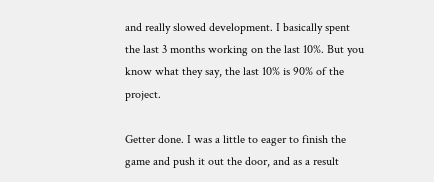and really slowed development. I basically spent the last 3 months working on the last 10%. But you know what they say, the last 10% is 90% of the project.

Getter done. I was a little to eager to finish the game and push it out the door, and as a result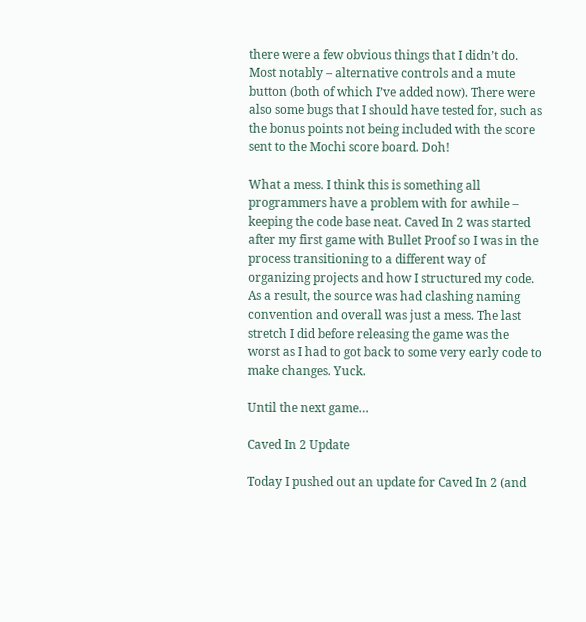there were a few obvious things that I didn’t do. Most notably – alternative controls and a mute button (both of which I’ve added now). There were also some bugs that I should have tested for, such as the bonus points not being included with the score sent to the Mochi score board. Doh!

What a mess. I think this is something all programmers have a problem with for awhile – keeping the code base neat. Caved In 2 was started after my first game with Bullet Proof so I was in the process transitioning to a different way of organizing projects and how I structured my code. As a result, the source was had clashing naming convention and overall was just a mess. The last stretch I did before releasing the game was the worst as I had to got back to some very early code to make changes. Yuck.

Until the next game…

Caved In 2 Update

Today I pushed out an update for Caved In 2 (and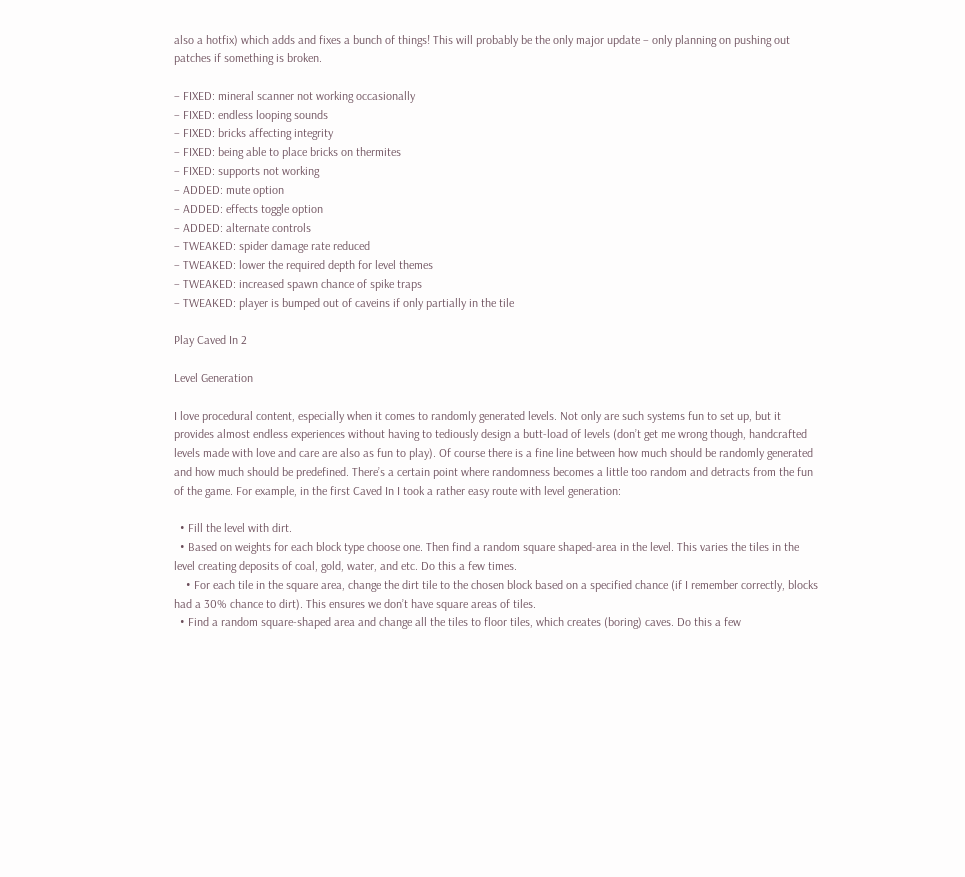also a hotfix) which adds and fixes a bunch of things! This will probably be the only major update – only planning on pushing out patches if something is broken.

– FIXED: mineral scanner not working occasionally
– FIXED: endless looping sounds
– FIXED: bricks affecting integrity
– FIXED: being able to place bricks on thermites
– FIXED: supports not working
– ADDED: mute option
– ADDED: effects toggle option
– ADDED: alternate controls
– TWEAKED: spider damage rate reduced
– TWEAKED: lower the required depth for level themes
– TWEAKED: increased spawn chance of spike traps
– TWEAKED: player is bumped out of caveins if only partially in the tile

Play Caved In 2

Level Generation

I love procedural content, especially when it comes to randomly generated levels. Not only are such systems fun to set up, but it provides almost endless experiences without having to tediously design a butt-load of levels (don’t get me wrong though, handcrafted levels made with love and care are also as fun to play). Of course there is a fine line between how much should be randomly generated and how much should be predefined. There’s a certain point where randomness becomes a little too random and detracts from the fun of the game. For example, in the first Caved In I took a rather easy route with level generation:

  • Fill the level with dirt.
  • Based on weights for each block type choose one. Then find a random square shaped-area in the level. This varies the tiles in the level creating deposits of coal, gold, water, and etc. Do this a few times.
    • For each tile in the square area, change the dirt tile to the chosen block based on a specified chance (if I remember correctly, blocks had a 30% chance to dirt). This ensures we don’t have square areas of tiles.
  • Find a random square-shaped area and change all the tiles to floor tiles, which creates (boring) caves. Do this a few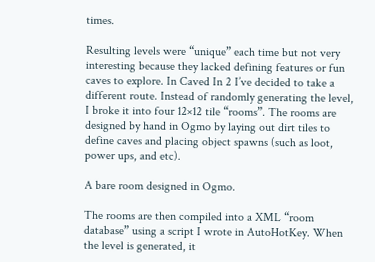times.

Resulting levels were “unique” each time but not very interesting because they lacked defining features or fun caves to explore. In Caved In 2 I’ve decided to take a different route. Instead of randomly generating the level, I broke it into four 12×12 tile “rooms”. The rooms are designed by hand in Ogmo by laying out dirt tiles to define caves and placing object spawns (such as loot, power ups, and etc).

A bare room designed in Ogmo.

The rooms are then compiled into a XML “room database” using a script I wrote in AutoHotKey. When the level is generated, it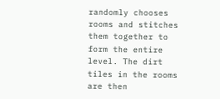randomly chooses rooms and stitches them together to form the entire level. The dirt tiles in the rooms are then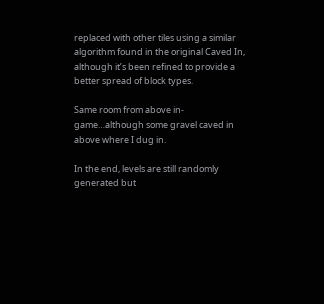replaced with other tiles using a similar algorithm found in the original Caved In, although it’s been refined to provide a better spread of block types.

Same room from above in-game…although some gravel caved in above where I dug in.

In the end, levels are still randomly generated but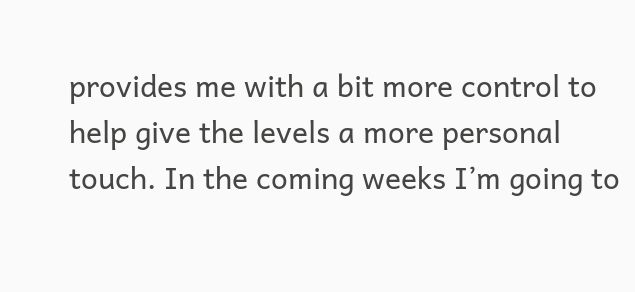provides me with a bit more control to help give the levels a more personal touch. In the coming weeks I’m going to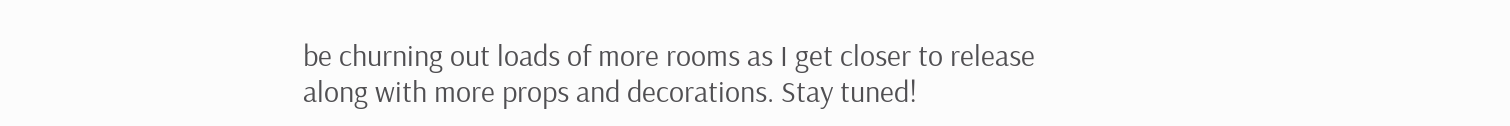be churning out loads of more rooms as I get closer to release along with more props and decorations. Stay tuned!